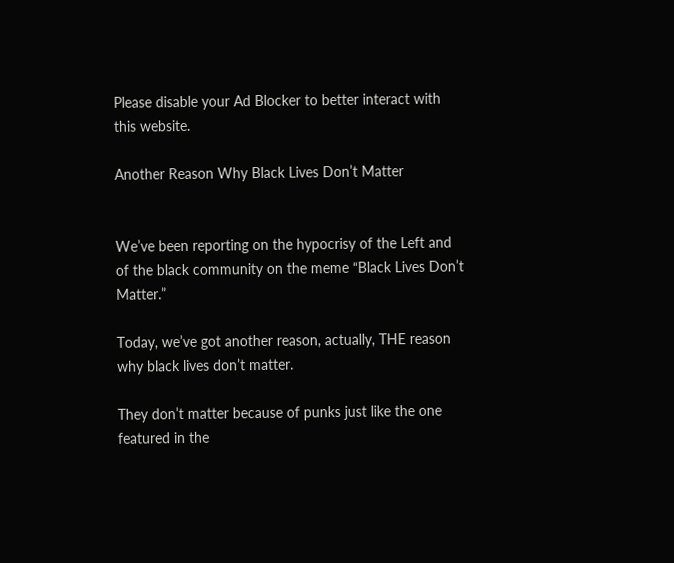Please disable your Ad Blocker to better interact with this website.

Another Reason Why Black Lives Don’t Matter


We’ve been reporting on the hypocrisy of the Left and of the black community on the meme “Black Lives Don’t Matter.”

Today, we’ve got another reason, actually, THE reason why black lives don’t matter.

They don’t matter because of punks just like the one featured in the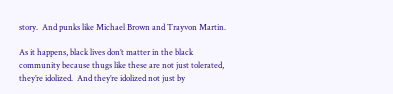story.  And punks like Michael Brown and Trayvon Martin.

As it happens, black lives don’t matter in the black community because thugs like these are not just tolerated, they’re idolized.  And they’re idolized not just by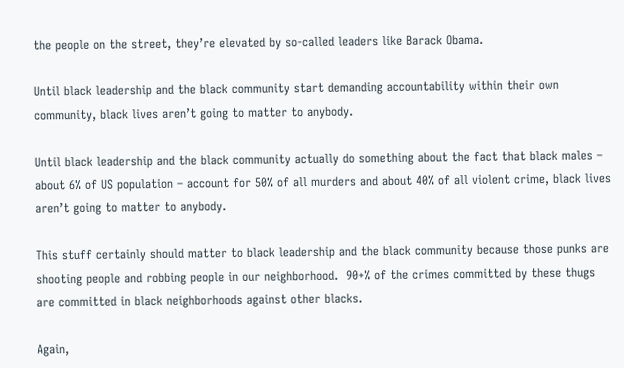the people on the street, they’re elevated by so-called leaders like Barack Obama.

Until black leadership and the black community start demanding accountability within their own community, black lives aren’t going to matter to anybody.

Until black leadership and the black community actually do something about the fact that black males – about 6% of US population – account for 50% of all murders and about 40% of all violent crime, black lives aren’t going to matter to anybody.

This stuff certainly should matter to black leadership and the black community because those punks are shooting people and robbing people in our neighborhood.  90+% of the crimes committed by these thugs are committed in black neighborhoods against other blacks.

Again,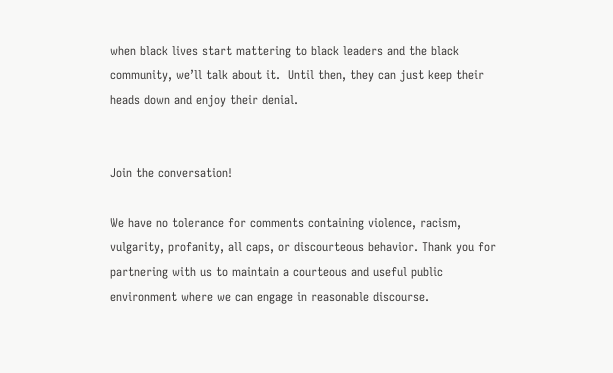when black lives start mattering to black leaders and the black community, we’ll talk about it.  Until then, they can just keep their heads down and enjoy their denial.


Join the conversation!

We have no tolerance for comments containing violence, racism, vulgarity, profanity, all caps, or discourteous behavior. Thank you for partnering with us to maintain a courteous and useful public environment where we can engage in reasonable discourse.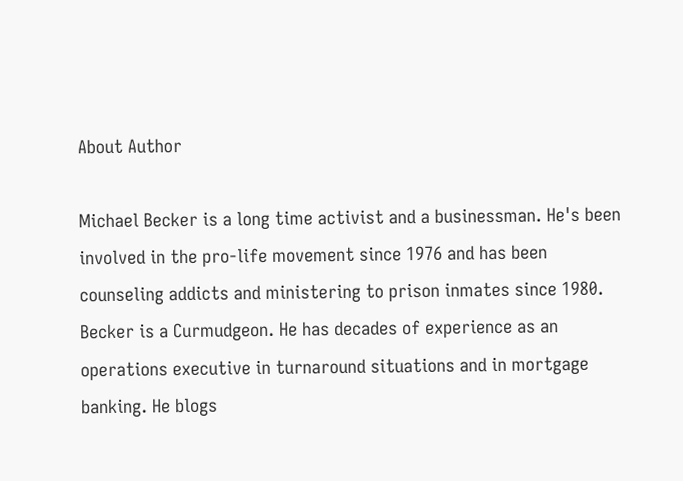About Author

Michael Becker is a long time activist and a businessman. He's been involved in the pro-life movement since 1976 and has been counseling addicts and ministering to prison inmates since 1980. Becker is a Curmudgeon. He has decades of experience as an operations executive in turnaround situations and in mortgage banking. He blogs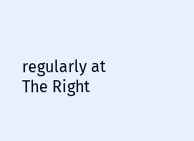regularly at The Right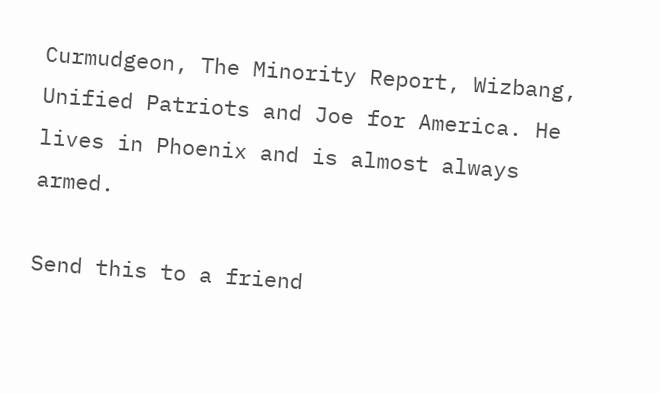Curmudgeon, The Minority Report, Wizbang, Unified Patriots and Joe for America. He lives in Phoenix and is almost always armed.

Send this to a friend